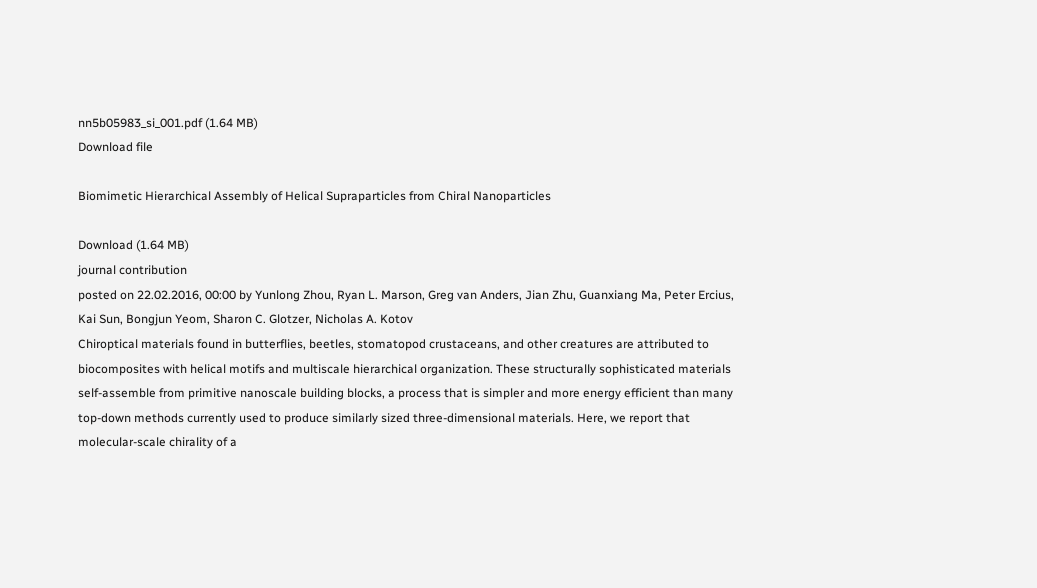nn5b05983_si_001.pdf (1.64 MB)
Download file

Biomimetic Hierarchical Assembly of Helical Supraparticles from Chiral Nanoparticles

Download (1.64 MB)
journal contribution
posted on 22.02.2016, 00:00 by Yunlong Zhou, Ryan L. Marson, Greg van Anders, Jian Zhu, Guanxiang Ma, Peter Ercius, Kai Sun, Bongjun Yeom, Sharon C. Glotzer, Nicholas A. Kotov
Chiroptical materials found in butterflies, beetles, stomatopod crustaceans, and other creatures are attributed to biocomposites with helical motifs and multiscale hierarchical organization. These structurally sophisticated materials self-assemble from primitive nanoscale building blocks, a process that is simpler and more energy efficient than many top-down methods currently used to produce similarly sized three-dimensional materials. Here, we report that molecular-scale chirality of a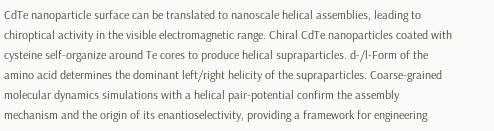CdTe nanoparticle surface can be translated to nanoscale helical assemblies, leading to chiroptical activity in the visible electromagnetic range. Chiral CdTe nanoparticles coated with cysteine self-organize around Te cores to produce helical supraparticles. d-/l-Form of the amino acid determines the dominant left/right helicity of the supraparticles. Coarse-grained molecular dynamics simulations with a helical pair-potential confirm the assembly mechanism and the origin of its enantioselectivity, providing a framework for engineering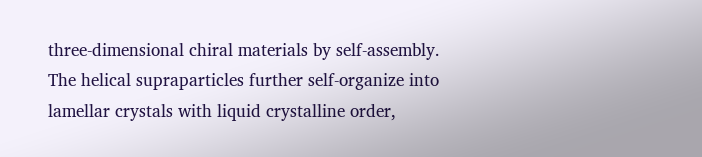three-dimensional chiral materials by self-assembly. The helical supraparticles further self-organize into lamellar crystals with liquid crystalline order,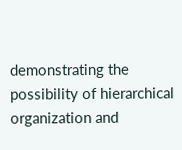demonstrating the possibility of hierarchical organization and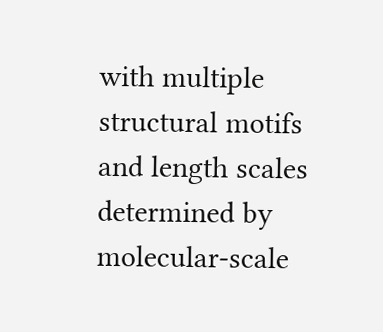with multiple structural motifs and length scales determined by molecular-scale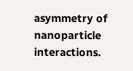asymmetry of nanoparticle interactions.